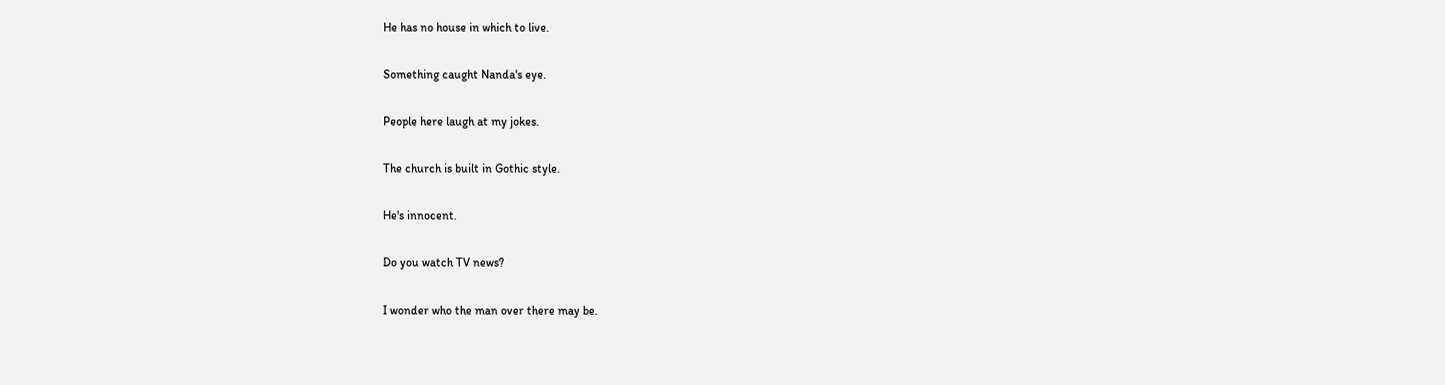He has no house in which to live.

Something caught Nanda's eye.

People here laugh at my jokes.

The church is built in Gothic style.

He's innocent.

Do you watch TV news?

I wonder who the man over there may be.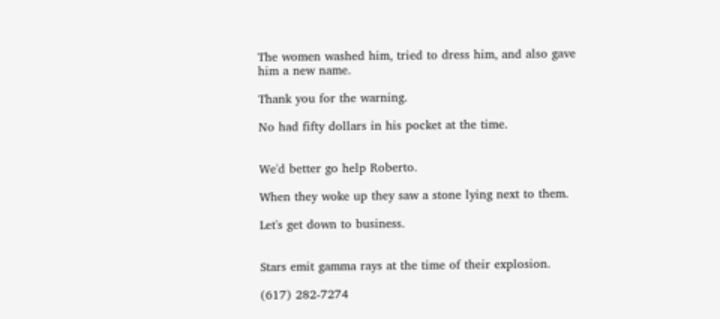The women washed him, tried to dress him, and also gave him a new name.

Thank you for the warning.

No had fifty dollars in his pocket at the time.


We'd better go help Roberto.

When they woke up they saw a stone lying next to them.

Let's get down to business.


Stars emit gamma rays at the time of their explosion.

(617) 282-7274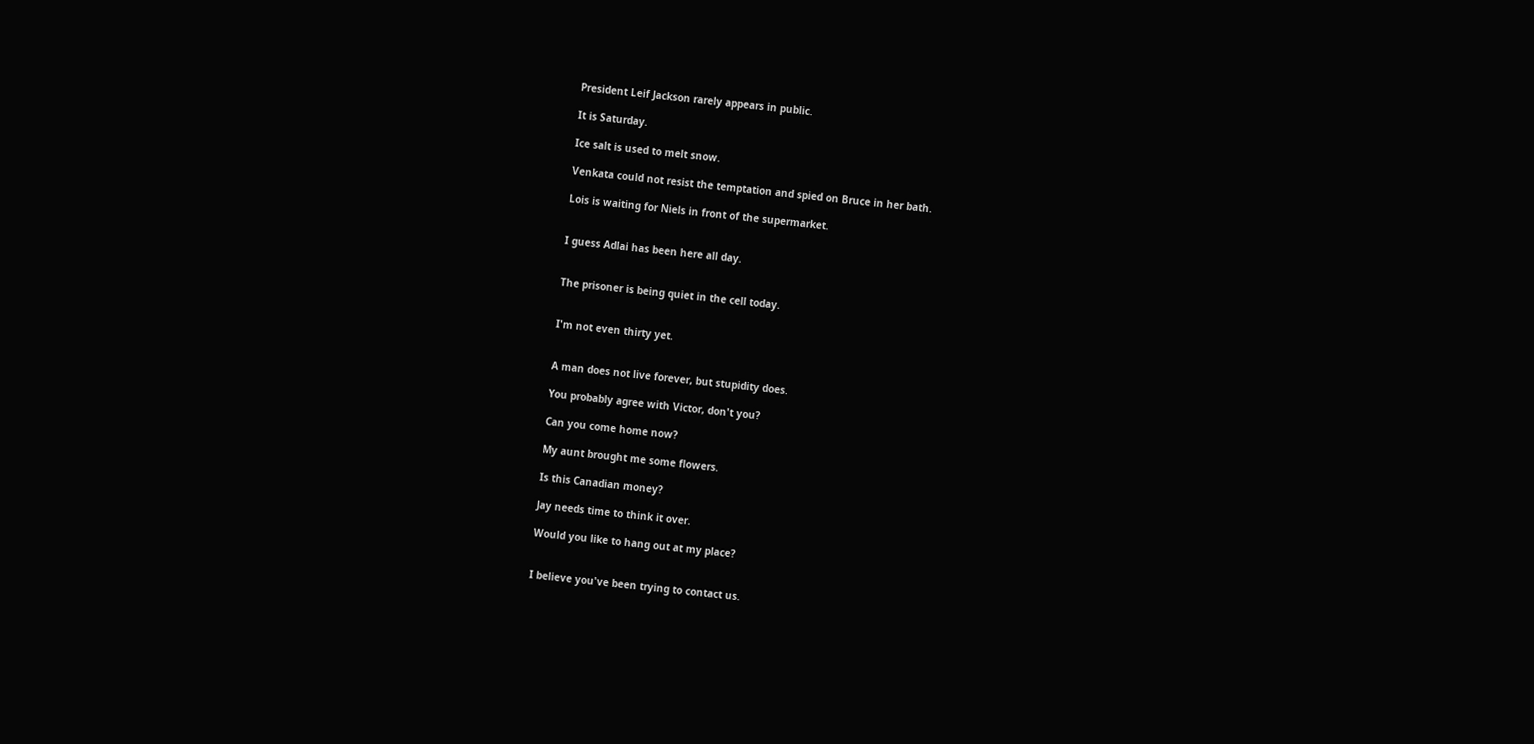President Leif Jackson rarely appears in public.

It is Saturday.

Ice salt is used to melt snow.

Venkata could not resist the temptation and spied on Bruce in her bath.

Lois is waiting for Niels in front of the supermarket.


I guess Adlai has been here all day.


The prisoner is being quiet in the cell today.


I'm not even thirty yet.


A man does not live forever, but stupidity does.

You probably agree with Victor, don't you?

Can you come home now?

My aunt brought me some flowers.

Is this Canadian money?

Jay needs time to think it over.

Would you like to hang out at my place?


I believe you've been trying to contact us.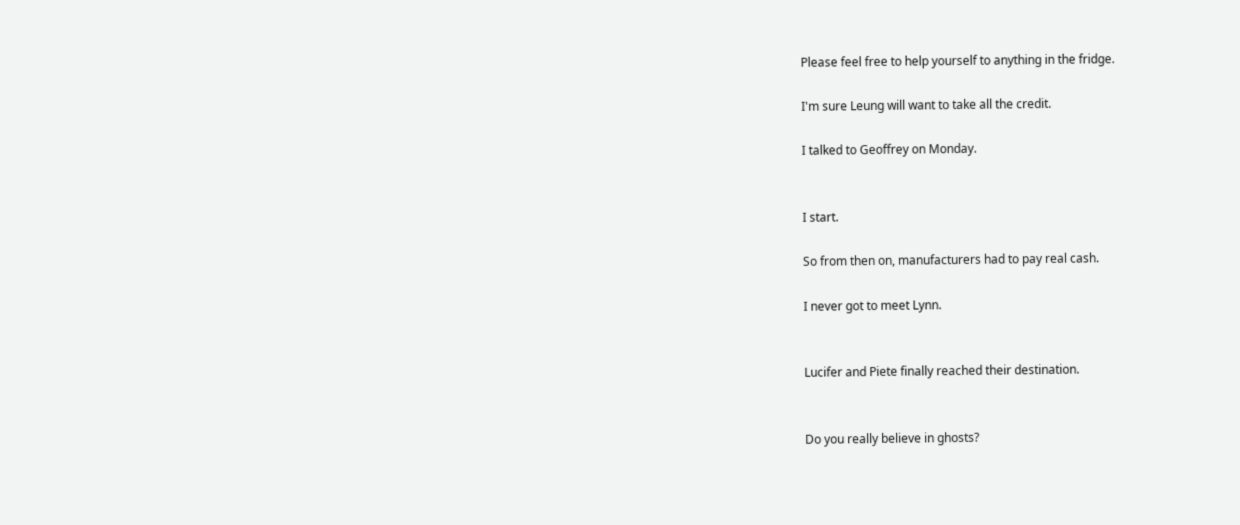Please feel free to help yourself to anything in the fridge.

I'm sure Leung will want to take all the credit.

I talked to Geoffrey on Monday.


I start.

So from then on, manufacturers had to pay real cash.

I never got to meet Lynn.


Lucifer and Piete finally reached their destination.


Do you really believe in ghosts?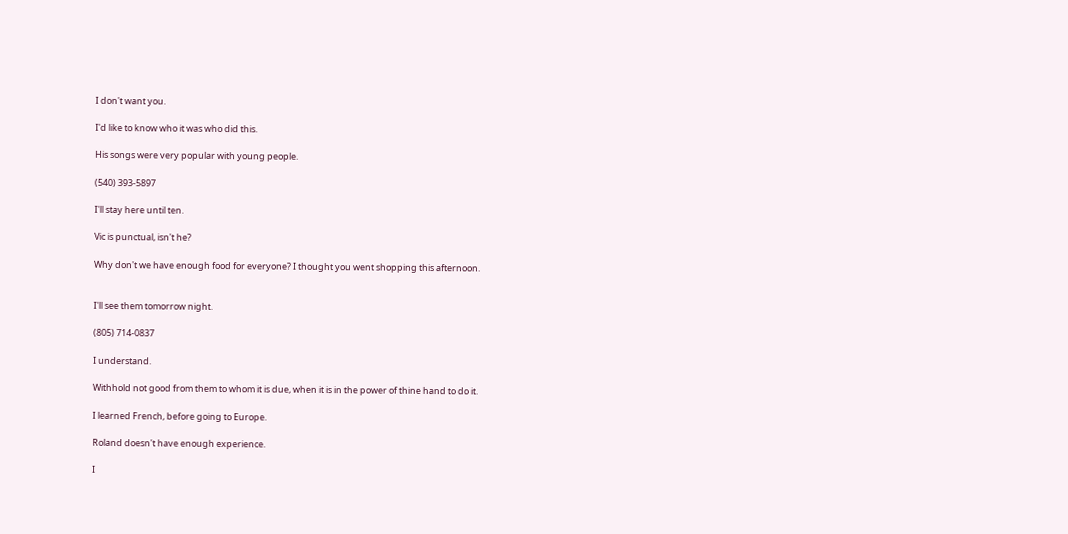I don't want you.

I'd like to know who it was who did this.

His songs were very popular with young people.

(540) 393-5897

I'll stay here until ten.

Vic is punctual, isn't he?

Why don't we have enough food for everyone? I thought you went shopping this afternoon.


I'll see them tomorrow night.

(805) 714-0837

I understand.

Withhold not good from them to whom it is due, when it is in the power of thine hand to do it.

I learned French, before going to Europe.

Roland doesn't have enough experience.

I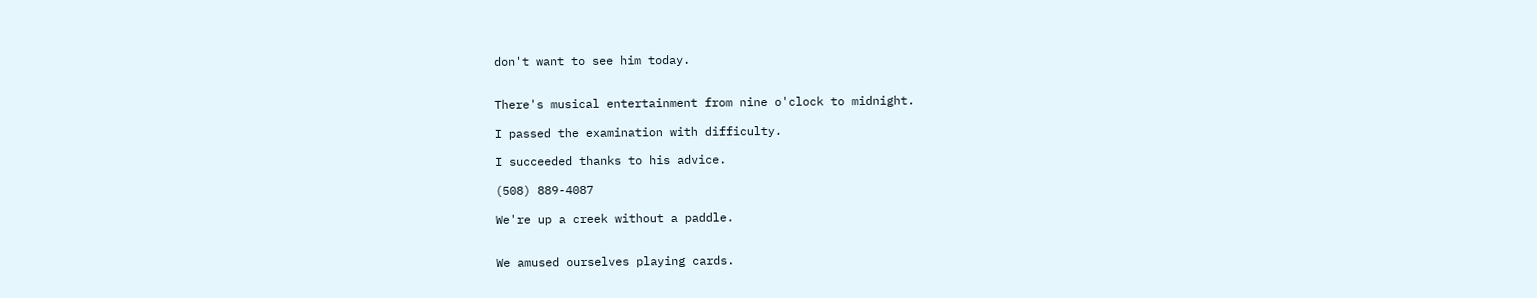don't want to see him today.


There's musical entertainment from nine o'clock to midnight.

I passed the examination with difficulty.

I succeeded thanks to his advice.

(508) 889-4087

We're up a creek without a paddle.


We amused ourselves playing cards.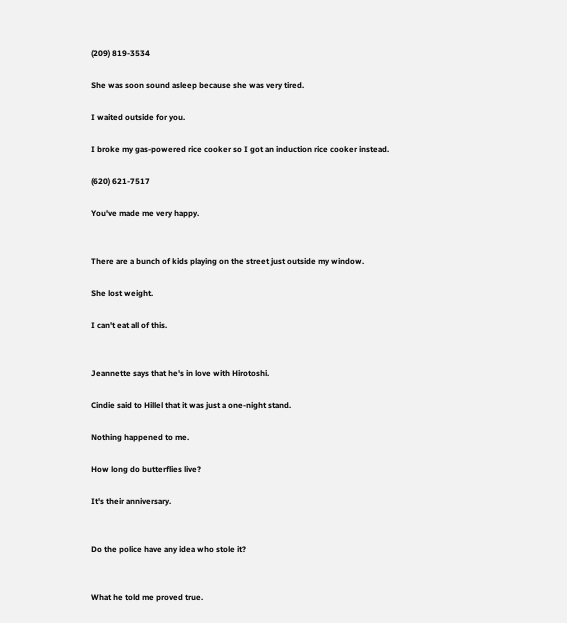(209) 819-3534

She was soon sound asleep because she was very tired.

I waited outside for you.

I broke my gas-powered rice cooker so I got an induction rice cooker instead.

(620) 621-7517

You've made me very happy.


There are a bunch of kids playing on the street just outside my window.

She lost weight.

I can't eat all of this.


Jeannette says that he's in love with Hirotoshi.

Cindie said to Hillel that it was just a one-night stand.

Nothing happened to me.

How long do butterflies live?

It's their anniversary.


Do the police have any idea who stole it?


What he told me proved true.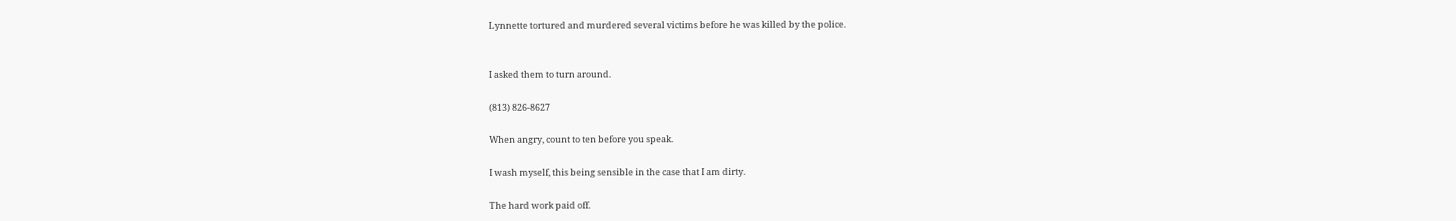Lynnette tortured and murdered several victims before he was killed by the police.


I asked them to turn around.

(813) 826-8627

When angry, count to ten before you speak.

I wash myself, this being sensible in the case that I am dirty.

The hard work paid off.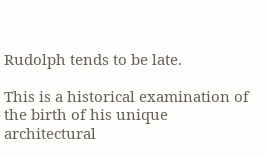Rudolph tends to be late.

This is a historical examination of the birth of his unique architectural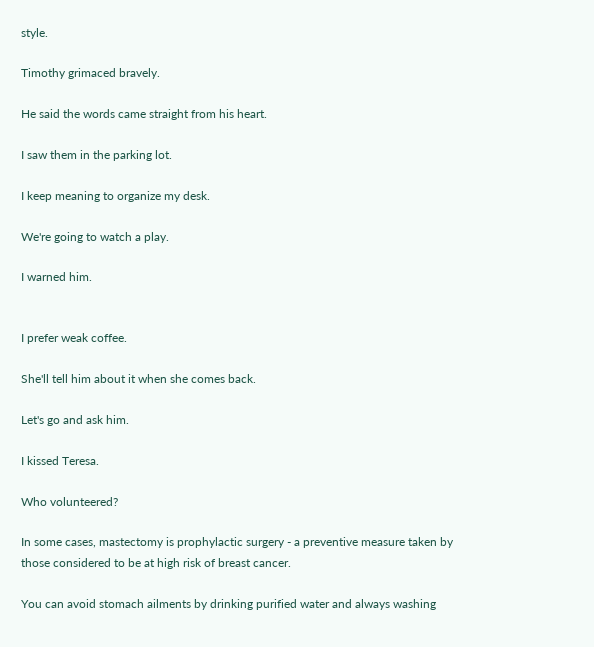style.

Timothy grimaced bravely.

He said the words came straight from his heart.

I saw them in the parking lot.

I keep meaning to organize my desk.

We're going to watch a play.

I warned him.


I prefer weak coffee.

She'll tell him about it when she comes back.

Let's go and ask him.

I kissed Teresa.

Who volunteered?

In some cases, mastectomy is prophylactic surgery - a preventive measure taken by those considered to be at high risk of breast cancer.

You can avoid stomach ailments by drinking purified water and always washing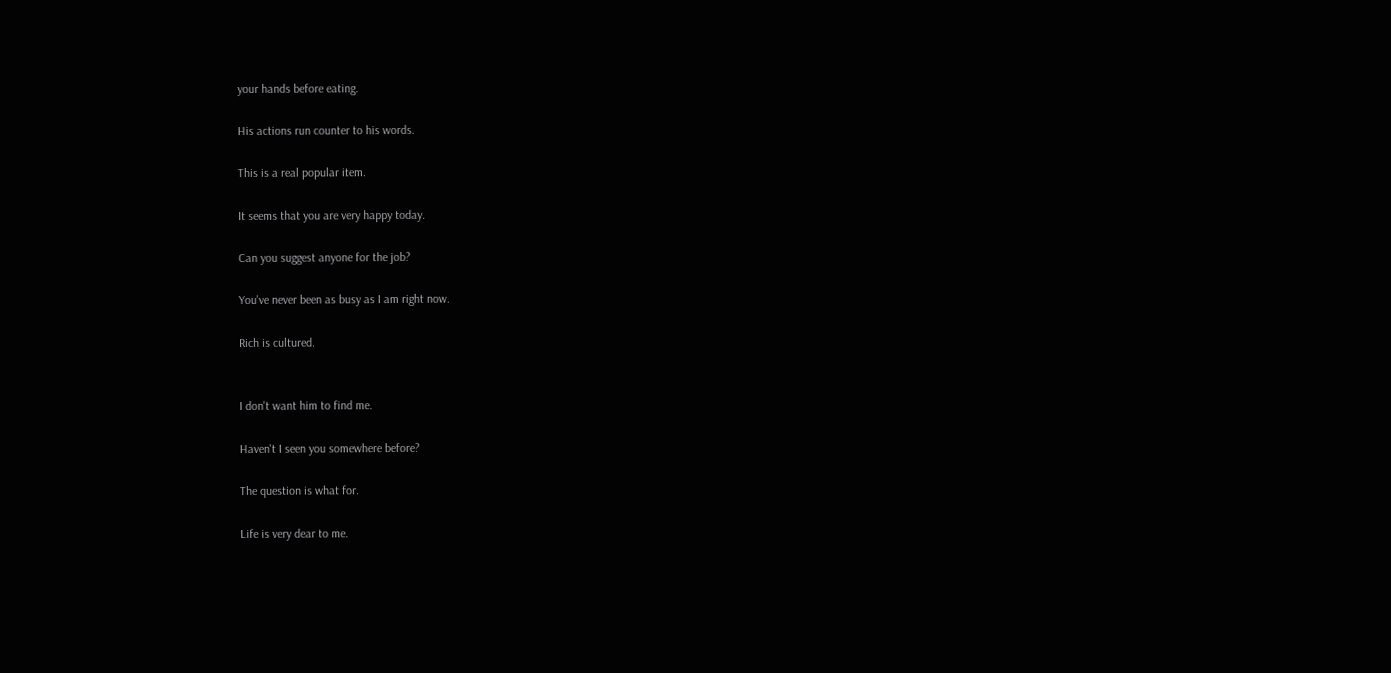your hands before eating.

His actions run counter to his words.

This is a real popular item.

It seems that you are very happy today.

Can you suggest anyone for the job?

You've never been as busy as I am right now.

Rich is cultured.


I don't want him to find me.

Haven't I seen you somewhere before?

The question is what for.

Life is very dear to me.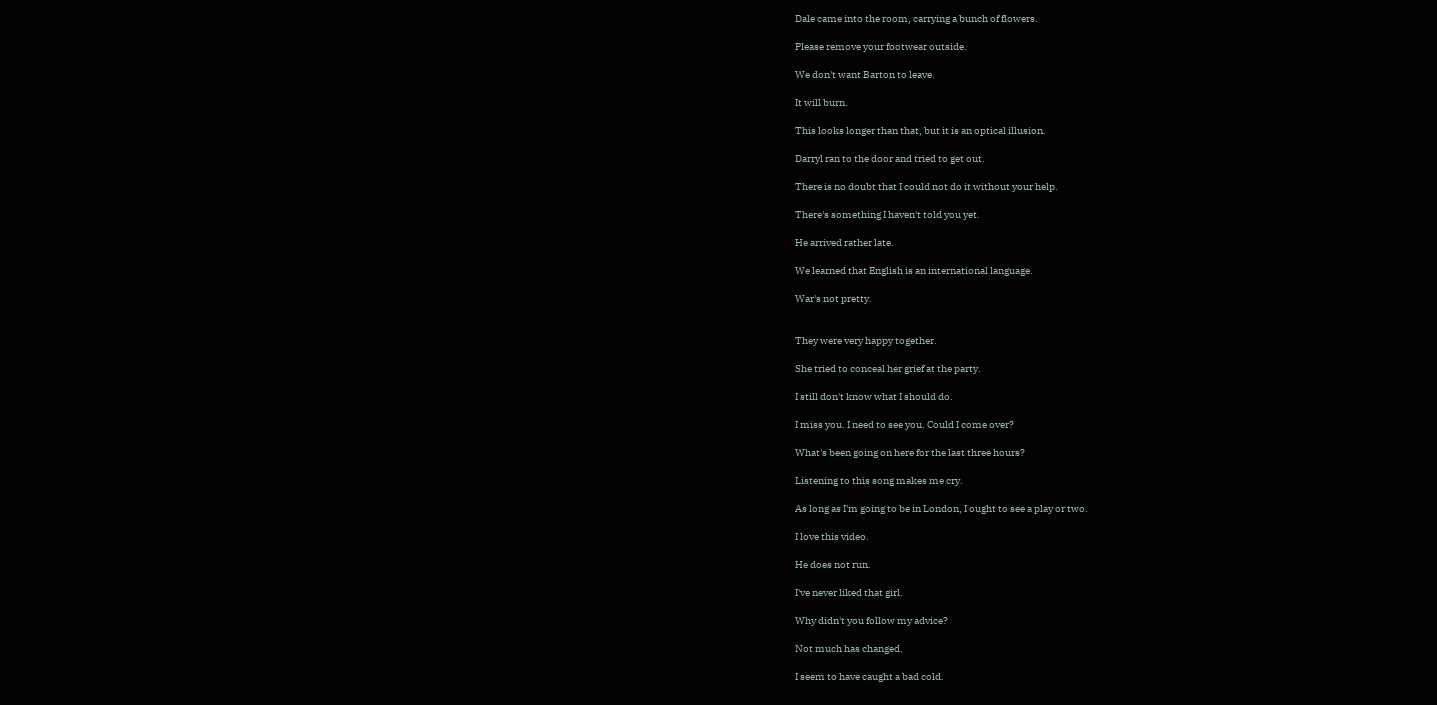Dale came into the room, carrying a bunch of flowers.

Please remove your footwear outside.

We don't want Barton to leave.

It will burn.

This looks longer than that, but it is an optical illusion.

Darryl ran to the door and tried to get out.

There is no doubt that I could not do it without your help.

There's something I haven't told you yet.

He arrived rather late.

We learned that English is an international language.

War's not pretty.


They were very happy together.

She tried to conceal her grief at the party.

I still don't know what I should do.

I miss you. I need to see you. Could I come over?

What's been going on here for the last three hours?

Listening to this song makes me cry.

As long as I'm going to be in London, I ought to see a play or two.

I love this video.

He does not run.

I've never liked that girl.

Why didn't you follow my advice?

Not much has changed.

I seem to have caught a bad cold.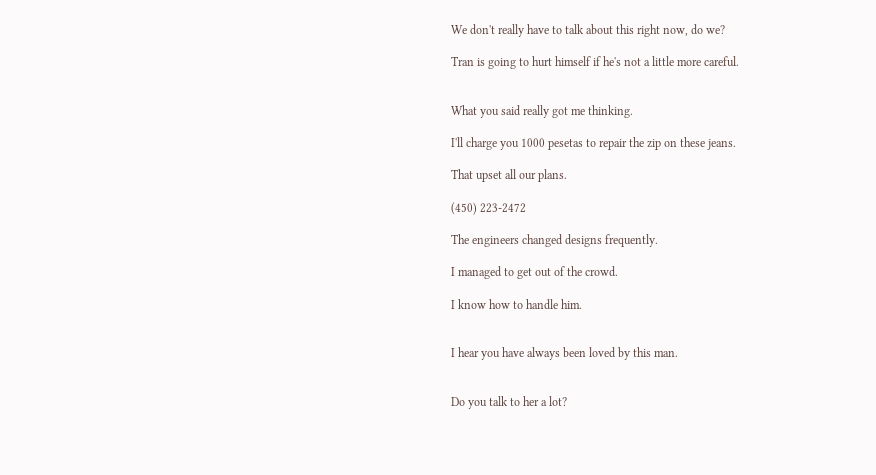We don't really have to talk about this right now, do we?

Tran is going to hurt himself if he's not a little more careful.


What you said really got me thinking.

I'll charge you 1000 pesetas to repair the zip on these jeans.

That upset all our plans.

(450) 223-2472

The engineers changed designs frequently.

I managed to get out of the crowd.

I know how to handle him.


I hear you have always been loved by this man.


Do you talk to her a lot?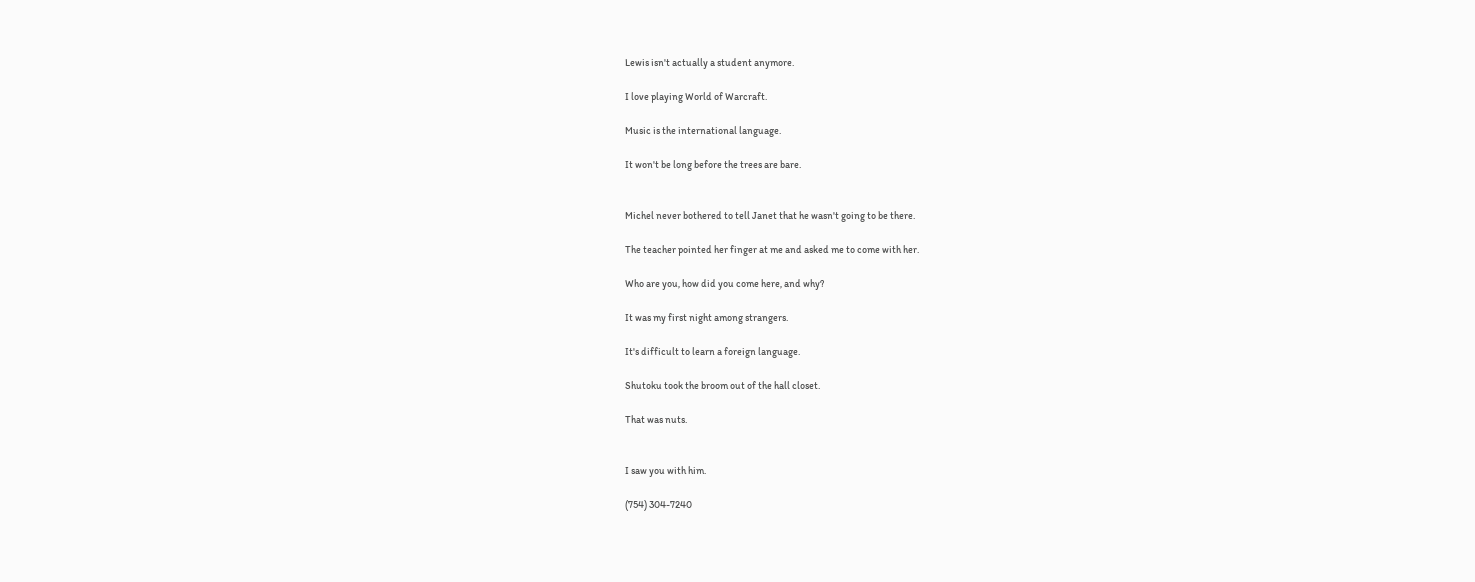Lewis isn't actually a student anymore.

I love playing World of Warcraft.

Music is the international language.

It won't be long before the trees are bare.


Michel never bothered to tell Janet that he wasn't going to be there.

The teacher pointed her finger at me and asked me to come with her.

Who are you, how did you come here, and why?

It was my first night among strangers.

It's difficult to learn a foreign language.

Shutoku took the broom out of the hall closet.

That was nuts.


I saw you with him.

(754) 304-7240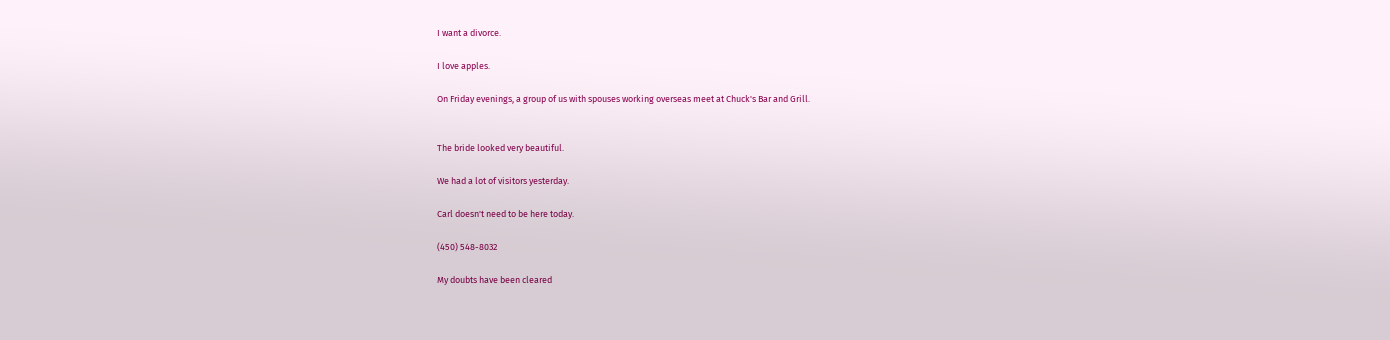I want a divorce.

I love apples.

On Friday evenings, a group of us with spouses working overseas meet at Chuck's Bar and Grill.


The bride looked very beautiful.

We had a lot of visitors yesterday.

Carl doesn't need to be here today.

(450) 548-8032

My doubts have been cleared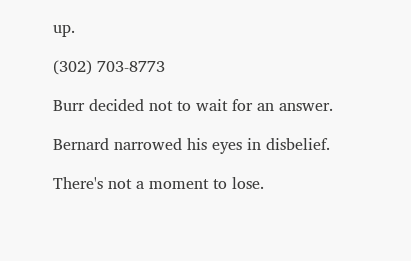up.

(302) 703-8773

Burr decided not to wait for an answer.

Bernard narrowed his eyes in disbelief.

There's not a moment to lose.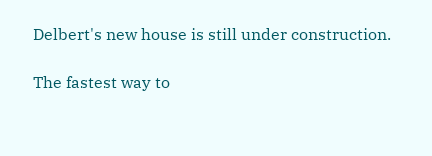Delbert's new house is still under construction.

The fastest way to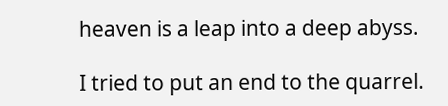heaven is a leap into a deep abyss.

I tried to put an end to the quarrel.